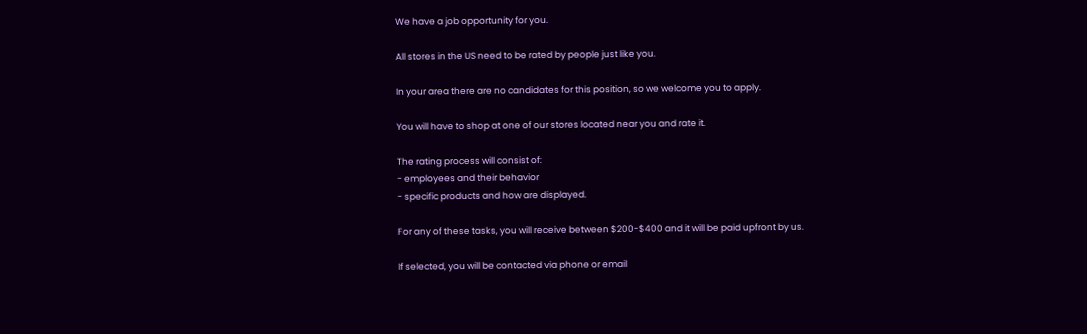We have a job opportunity for you.

All stores in the US need to be rated by people just like you.

In your area there are no candidates for this position, so we welcome you to apply.

You will have to shop at one of our stores located near you and rate it.

The rating process will consist of:
- employees and their behavior
- specific products and how are displayed.

For any of these tasks, you will receive between $200-$400 and it will be paid upfront by us.

If selected, you will be contacted via phone or email